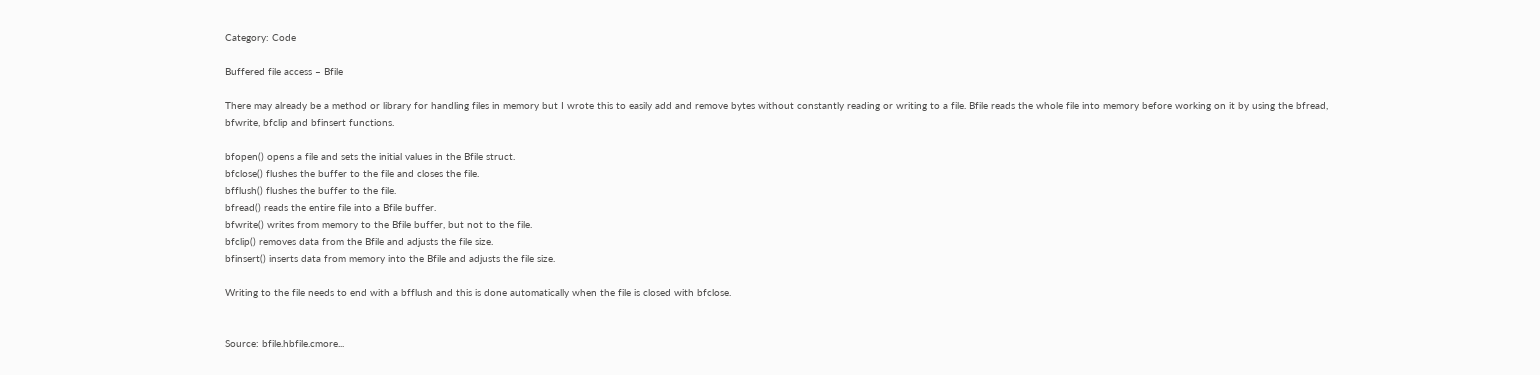Category: Code

Buffered file access – Bfile

There may already be a method or library for handling files in memory but I wrote this to easily add and remove bytes without constantly reading or writing to a file. Bfile reads the whole file into memory before working on it by using the bfread, bfwrite, bfclip and bfinsert functions.

bfopen() opens a file and sets the initial values in the Bfile struct.
bfclose() flushes the buffer to the file and closes the file.
bfflush() flushes the buffer to the file.
bfread() reads the entire file into a Bfile buffer.
bfwrite() writes from memory to the Bfile buffer, but not to the file.
bfclip() removes data from the Bfile and adjusts the file size.
bfinsert() inserts data from memory into the Bfile and adjusts the file size.

Writing to the file needs to end with a bfflush and this is done automatically when the file is closed with bfclose.


Source: bfile.hbfile.cmore...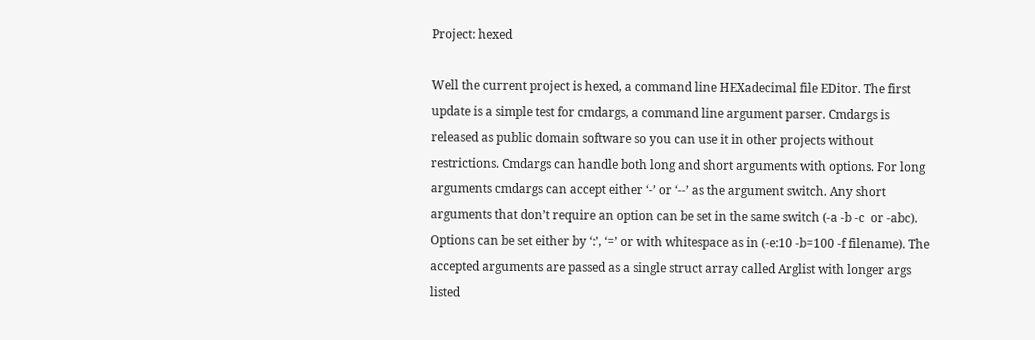Project: hexed

Well the current project is hexed, a command line HEXadecimal file EDitor. The first update is a simple test for cmdargs, a command line argument parser. Cmdargs is released as public domain software so you can use it in other projects without restrictions. Cmdargs can handle both long and short arguments with options. For long arguments cmdargs can accept either ‘‐’ or ‘‐‐’ as the argument switch. Any short arguments that don’t require an option can be set in the same switch (-a -b -c  or -abc). Options can be set either by ‘:’, ‘=’ or with whitespace as in (-e:10 -b=100 -f filename). The accepted arguments are passed as a single struct array called Arglist with longer args listed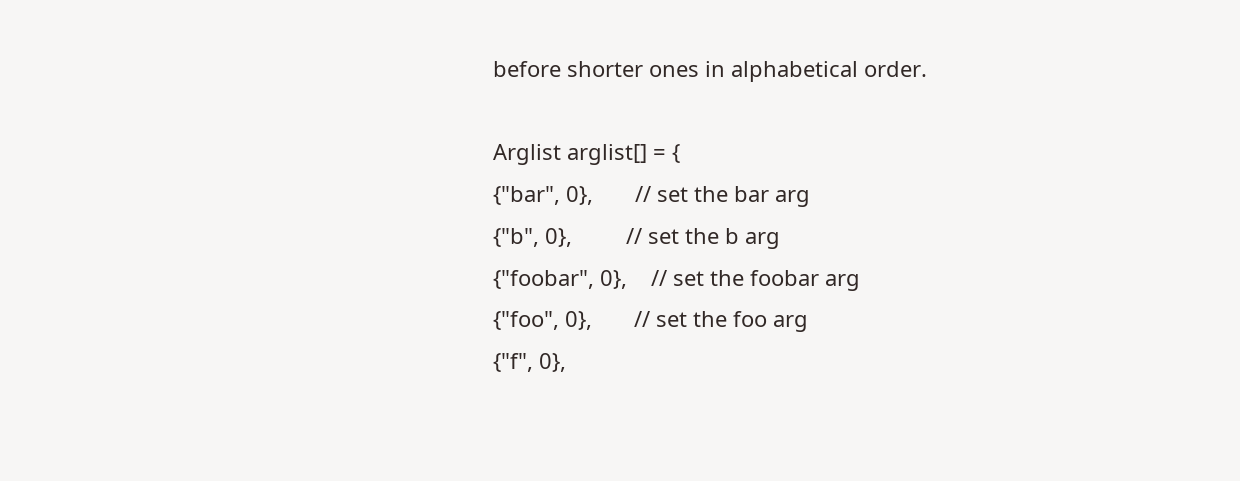before shorter ones in alphabetical order.

Arglist arglist[] = {
{"bar", 0},       // set the bar arg
{"b", 0},         // set the b arg
{"foobar", 0},    // set the foobar arg
{"foo", 0},       // set the foo arg
{"f", 0},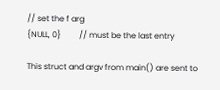// set the f arg
{NULL, 0}         // must be the last entry

This struct and argv from main() are sent to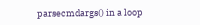parsecmdargs() in a loop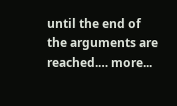until the end of the arguments are reached.… more...